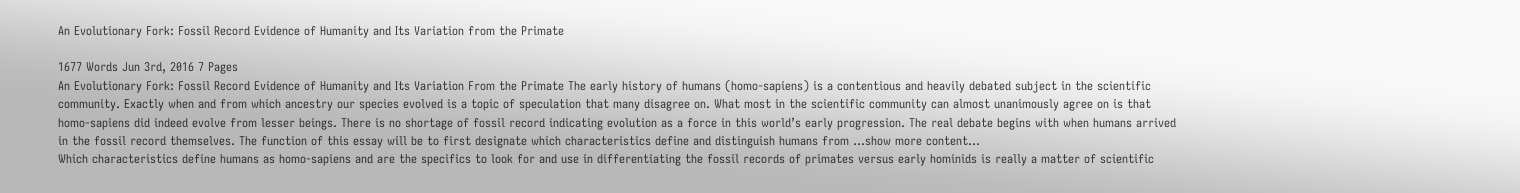An Evolutionary Fork: Fossil Record Evidence of Humanity and Its Variation from the Primate

1677 Words Jun 3rd, 2016 7 Pages
An Evolutionary Fork: Fossil Record Evidence of Humanity and Its Variation From the Primate The early history of humans (homo-sapiens) is a contentious and heavily debated subject in the scientific community. Exactly when and from which ancestry our species evolved is a topic of speculation that many disagree on. What most in the scientific community can almost unanimously agree on is that homo-sapiens did indeed evolve from lesser beings. There is no shortage of fossil record indicating evolution as a force in this world’s early progression. The real debate begins with when humans arrived in the fossil record themselves. The function of this essay will be to first designate which characteristics define and distinguish humans from …show more content…
Which characteristics define humans as homo-sapiens and are the specifics to look for and use in differentiating the fossil records of primates versus early hominids is really a matter of scientific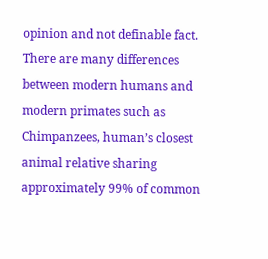opinion and not definable fact. There are many differences between modern humans and modern primates such as Chimpanzees, human’s closest animal relative sharing approximately 99% of common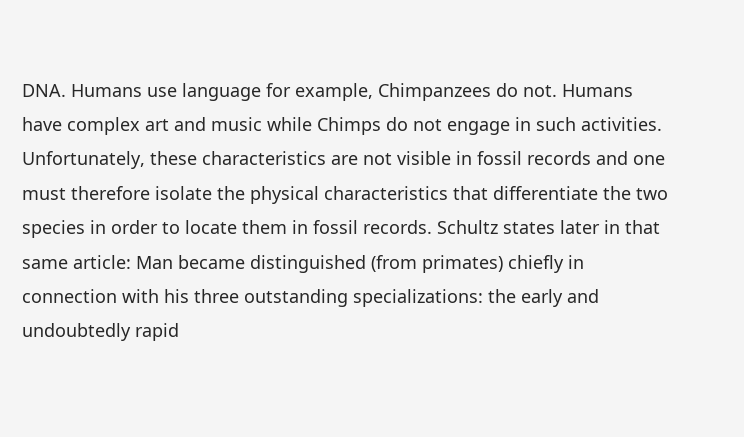DNA. Humans use language for example, Chimpanzees do not. Humans have complex art and music while Chimps do not engage in such activities. Unfortunately, these characteristics are not visible in fossil records and one must therefore isolate the physical characteristics that differentiate the two species in order to locate them in fossil records. Schultz states later in that same article: Man became distinguished (from primates) chiefly in connection with his three outstanding specializations: the early and undoubtedly rapid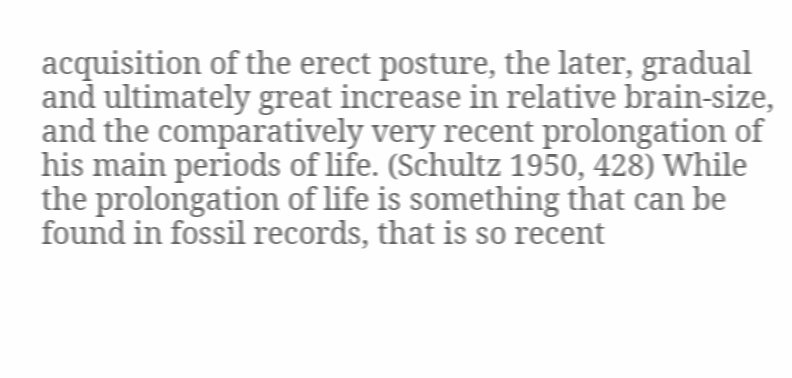acquisition of the erect posture, the later, gradual and ultimately great increase in relative brain-size, and the comparatively very recent prolongation of his main periods of life. (Schultz 1950, 428) While the prolongation of life is something that can be found in fossil records, that is so recent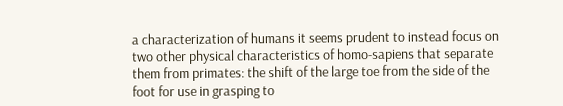a characterization of humans it seems prudent to instead focus on two other physical characteristics of homo-sapiens that separate them from primates: the shift of the large toe from the side of the foot for use in grasping to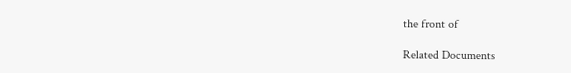the front of

Related Documents